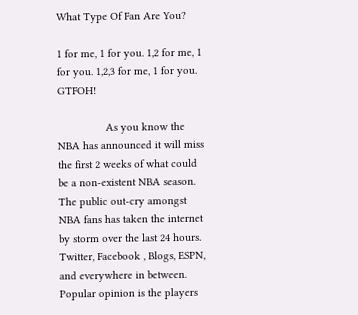What Type Of Fan Are You?

1 for me, 1 for you. 1,2 for me, 1 for you. 1,2,3 for me, 1 for you. GTFOH!

                As you know the NBA has announced it will miss the first 2 weeks of what could be a non-existent NBA season.  The public out-cry amongst NBA fans has taken the internet by storm over the last 24 hours. Twitter, Facebook , Blogs, ESPN, and everywhere in between. Popular opinion is the players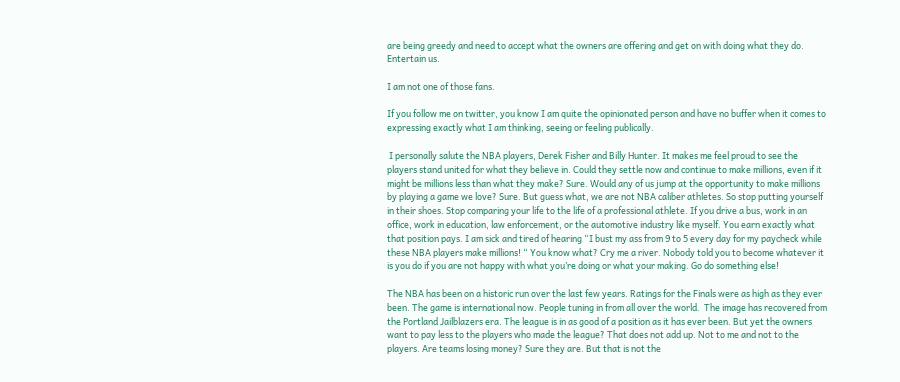are being greedy and need to accept what the owners are offering and get on with doing what they do. Entertain us.

I am not one of those fans.

If you follow me on twitter, you know I am quite the opinionated person and have no buffer when it comes to expressing exactly what I am thinking, seeing or feeling publically.

 I personally salute the NBA players, Derek Fisher and Billy Hunter. It makes me feel proud to see the players stand united for what they believe in. Could they settle now and continue to make millions, even if it might be millions less than what they make? Sure. Would any of us jump at the opportunity to make millions by playing a game we love? Sure. But guess what, we are not NBA caliber athletes. So stop putting yourself in their shoes. Stop comparing your life to the life of a professional athlete. If you drive a bus, work in an office, work in education, law enforcement, or the automotive industry like myself. You earn exactly what that position pays. I am sick and tired of hearing “I bust my ass from 9 to 5 every day for my paycheck while these NBA players make millions! “ You know what? Cry me a river. Nobody told you to become whatever it is you do if you are not happy with what you’re doing or what your making. Go do something else!

The NBA has been on a historic run over the last few years. Ratings for the Finals were as high as they ever been. The game is international now. People tuning in from all over the world.  The image has recovered from the Portland Jailblazers era. The league is in as good of a position as it has ever been. But yet the owners want to pay less to the players who made the league? That does not add up. Not to me and not to the players. Are teams losing money? Sure they are. But that is not the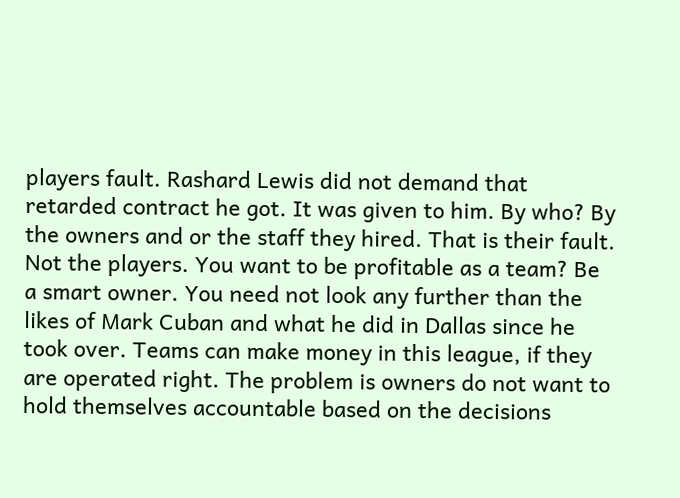players fault. Rashard Lewis did not demand that retarded contract he got. It was given to him. By who? By the owners and or the staff they hired. That is their fault. Not the players. You want to be profitable as a team? Be a smart owner. You need not look any further than the likes of Mark Cuban and what he did in Dallas since he took over. Teams can make money in this league, if they are operated right. The problem is owners do not want to hold themselves accountable based on the decisions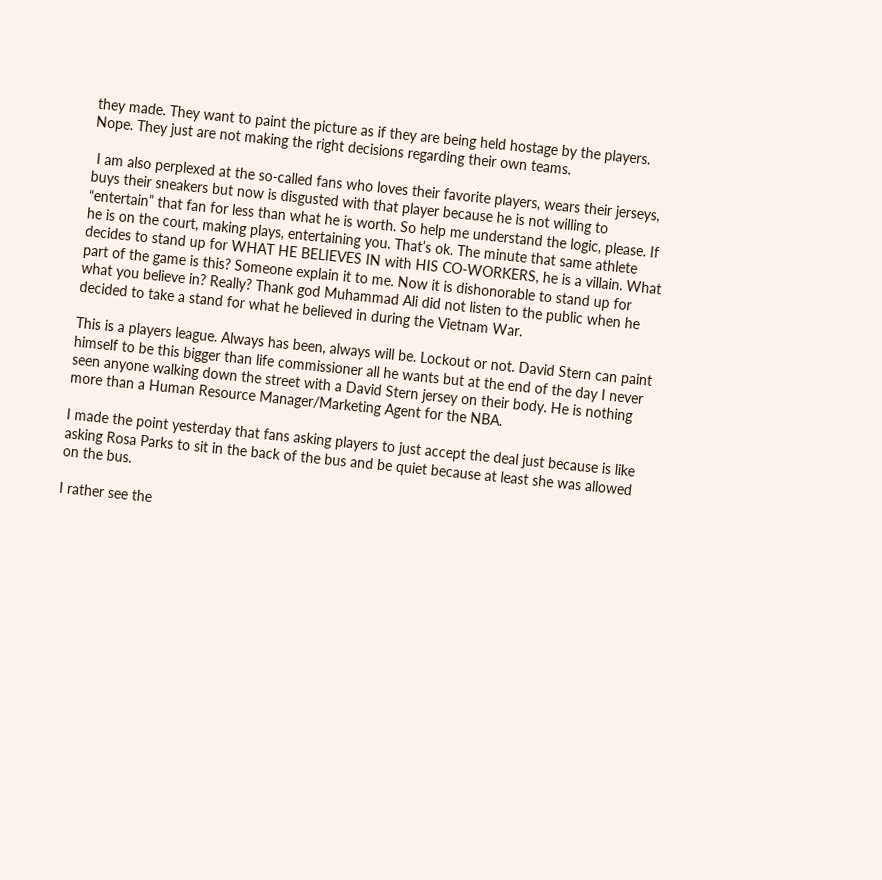they made. They want to paint the picture as if they are being held hostage by the players. Nope. They just are not making the right decisions regarding their own teams.

 I am also perplexed at the so-called fans who loves their favorite players, wears their jerseys, buys their sneakers but now is disgusted with that player because he is not willing to “entertain” that fan for less than what he is worth. So help me understand the logic, please. If he is on the court, making plays, entertaining you. That’s ok. The minute that same athlete decides to stand up for WHAT HE BELIEVES IN with HIS CO-WORKERS, he is a villain. What part of the game is this? Someone explain it to me. Now it is dishonorable to stand up for what you believe in? Really? Thank god Muhammad Ali did not listen to the public when he decided to take a stand for what he believed in during the Vietnam War.

This is a players league. Always has been, always will be. Lockout or not. David Stern can paint himself to be this bigger than life commissioner all he wants but at the end of the day I never seen anyone walking down the street with a David Stern jersey on their body. He is nothing more than a Human Resource Manager/Marketing Agent for the NBA.

I made the point yesterday that fans asking players to just accept the deal just because is like asking Rosa Parks to sit in the back of the bus and be quiet because at least she was allowed on the bus.

I rather see the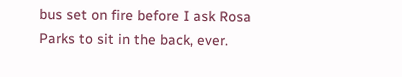bus set on fire before I ask Rosa Parks to sit in the back, ever.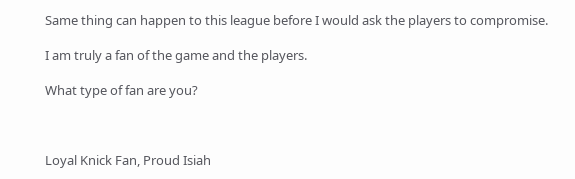Same thing can happen to this league before I would ask the players to compromise.

I am truly a fan of the game and the players.

What type of fan are you?



Loyal Knick Fan, Proud Isiah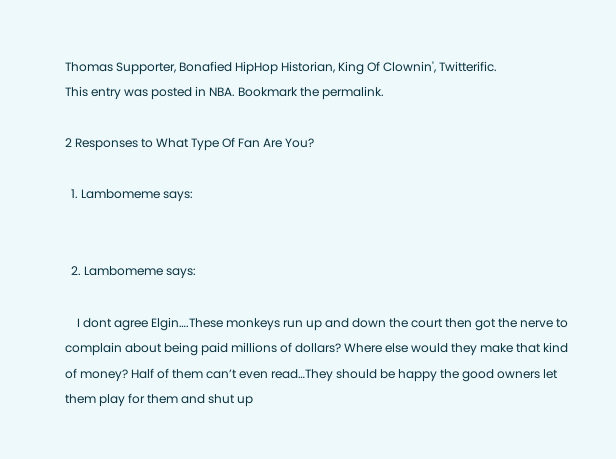Thomas Supporter, Bonafied HipHop Historian, King Of Clownin', Twitterific.
This entry was posted in NBA. Bookmark the permalink.

2 Responses to What Type Of Fan Are You?

  1. Lambomeme says:


  2. Lambomeme says:

    I dont agree Elgin….These monkeys run up and down the court then got the nerve to complain about being paid millions of dollars? Where else would they make that kind of money? Half of them can’t even read…They should be happy the good owners let them play for them and shut up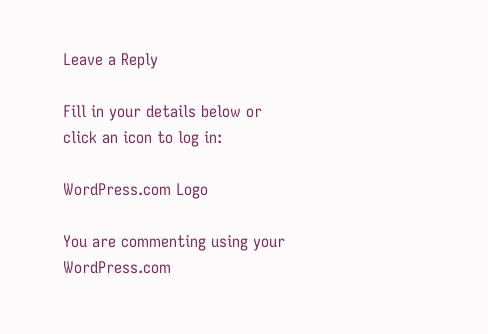Leave a Reply

Fill in your details below or click an icon to log in:

WordPress.com Logo

You are commenting using your WordPress.com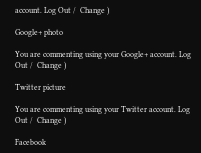account. Log Out /  Change )

Google+ photo

You are commenting using your Google+ account. Log Out /  Change )

Twitter picture

You are commenting using your Twitter account. Log Out /  Change )

Facebook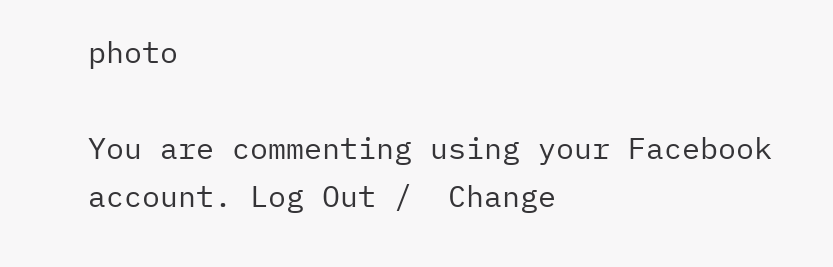photo

You are commenting using your Facebook account. Log Out /  Change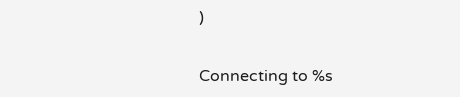)


Connecting to %s